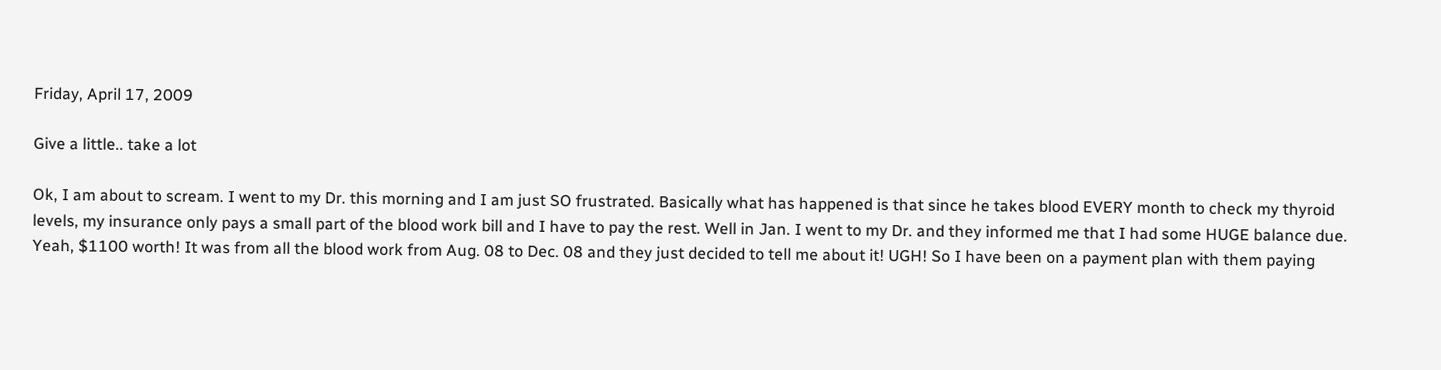Friday, April 17, 2009

Give a little.. take a lot

Ok, I am about to scream. I went to my Dr. this morning and I am just SO frustrated. Basically what has happened is that since he takes blood EVERY month to check my thyroid levels, my insurance only pays a small part of the blood work bill and I have to pay the rest. Well in Jan. I went to my Dr. and they informed me that I had some HUGE balance due. Yeah, $1100 worth! It was from all the blood work from Aug. 08 to Dec. 08 and they just decided to tell me about it! UGH! So I have been on a payment plan with them paying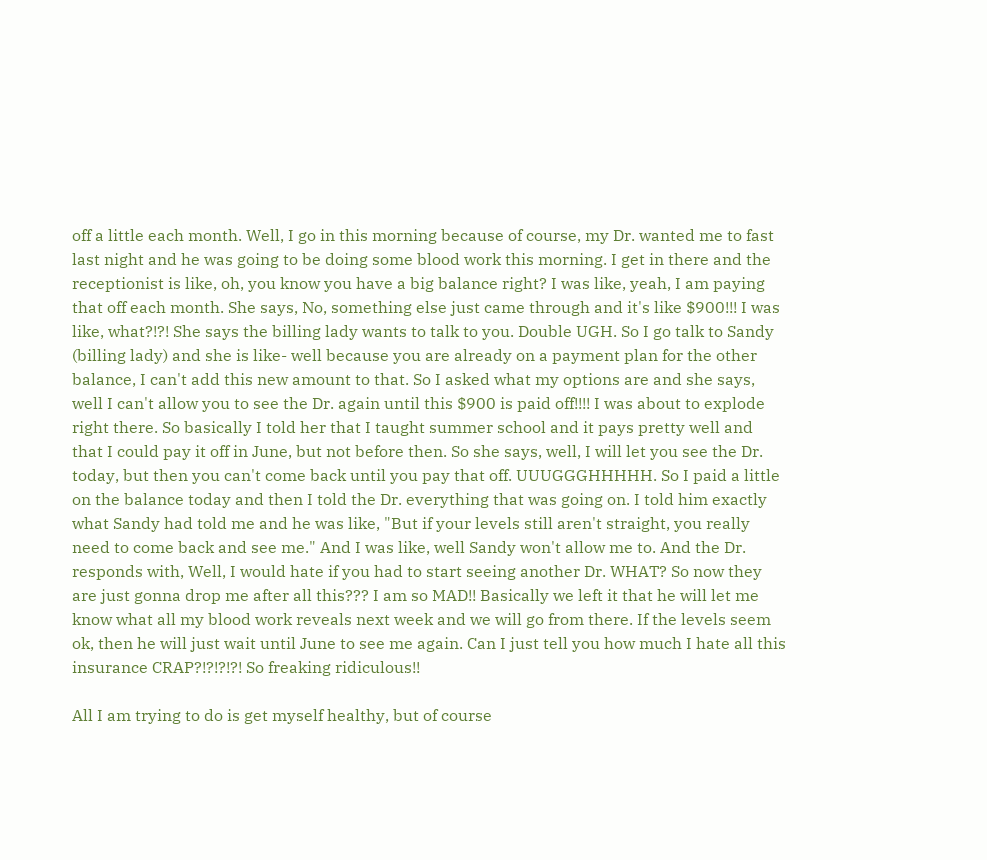off a little each month. Well, I go in this morning because of course, my Dr. wanted me to fast last night and he was going to be doing some blood work this morning. I get in there and the receptionist is like, oh, you know you have a big balance right? I was like, yeah, I am paying that off each month. She says, No, something else just came through and it's like $900!!! I was like, what?!?! She says the billing lady wants to talk to you. Double UGH. So I go talk to Sandy (billing lady) and she is like- well because you are already on a payment plan for the other balance, I can't add this new amount to that. So I asked what my options are and she says, well I can't allow you to see the Dr. again until this $900 is paid off!!!! I was about to explode right there. So basically I told her that I taught summer school and it pays pretty well and that I could pay it off in June, but not before then. So she says, well, I will let you see the Dr. today, but then you can't come back until you pay that off. UUUGGGHHHHH. So I paid a little on the balance today and then I told the Dr. everything that was going on. I told him exactly what Sandy had told me and he was like, "But if your levels still aren't straight, you really need to come back and see me." And I was like, well Sandy won't allow me to. And the Dr. responds with, Well, I would hate if you had to start seeing another Dr. WHAT? So now they are just gonna drop me after all this??? I am so MAD!! Basically we left it that he will let me know what all my blood work reveals next week and we will go from there. If the levels seem ok, then he will just wait until June to see me again. Can I just tell you how much I hate all this insurance CRAP?!?!?!?! So freaking ridiculous!!

All I am trying to do is get myself healthy, but of course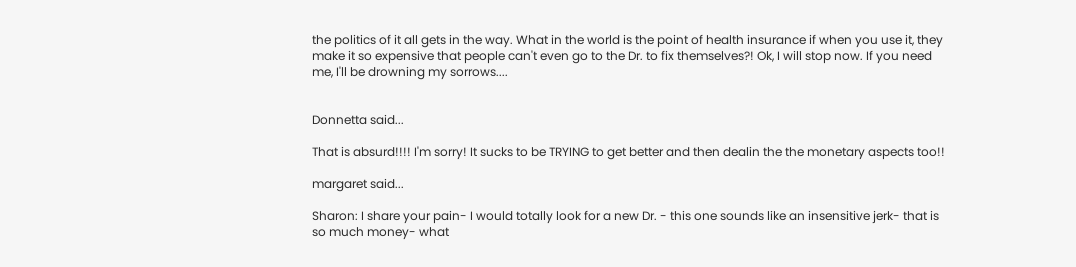the politics of it all gets in the way. What in the world is the point of health insurance if when you use it, they make it so expensive that people can't even go to the Dr. to fix themselves?! Ok, I will stop now. If you need me, I'll be drowning my sorrows....


Donnetta said...

That is absurd!!!! I'm sorry! It sucks to be TRYING to get better and then dealin the the monetary aspects too!!

margaret said...

Sharon: I share your pain- I would totally look for a new Dr. - this one sounds like an insensitive jerk- that is so much money- what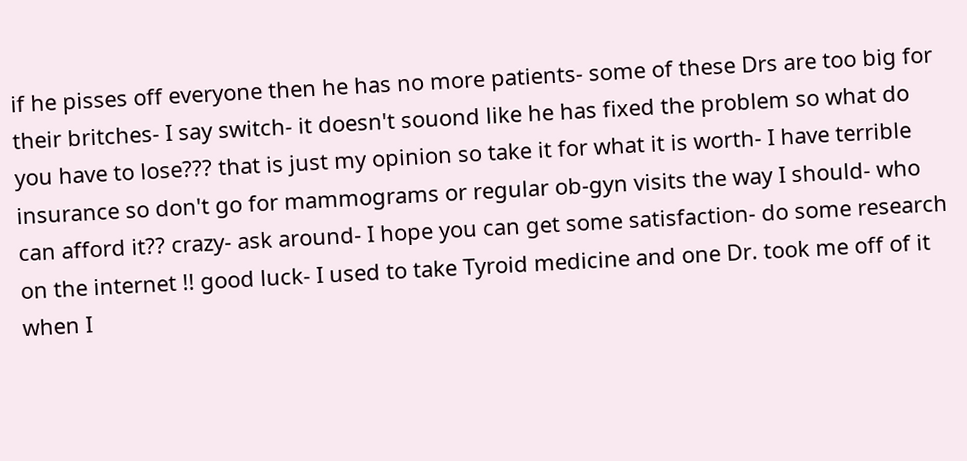if he pisses off everyone then he has no more patients- some of these Drs are too big for their britches- I say switch- it doesn't souond like he has fixed the problem so what do you have to lose??? that is just my opinion so take it for what it is worth- I have terrible insurance so don't go for mammograms or regular ob-gyn visits the way I should- who can afford it?? crazy- ask around- I hope you can get some satisfaction- do some research on the internet !! good luck- I used to take Tyroid medicine and one Dr. took me off of it when I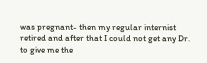was pregnant- then my regular internist retired and after that I could not get any Dr. to give me the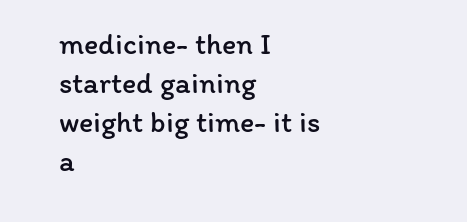medicine- then I started gaining weight big time- it is a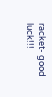racket- good luck!!!